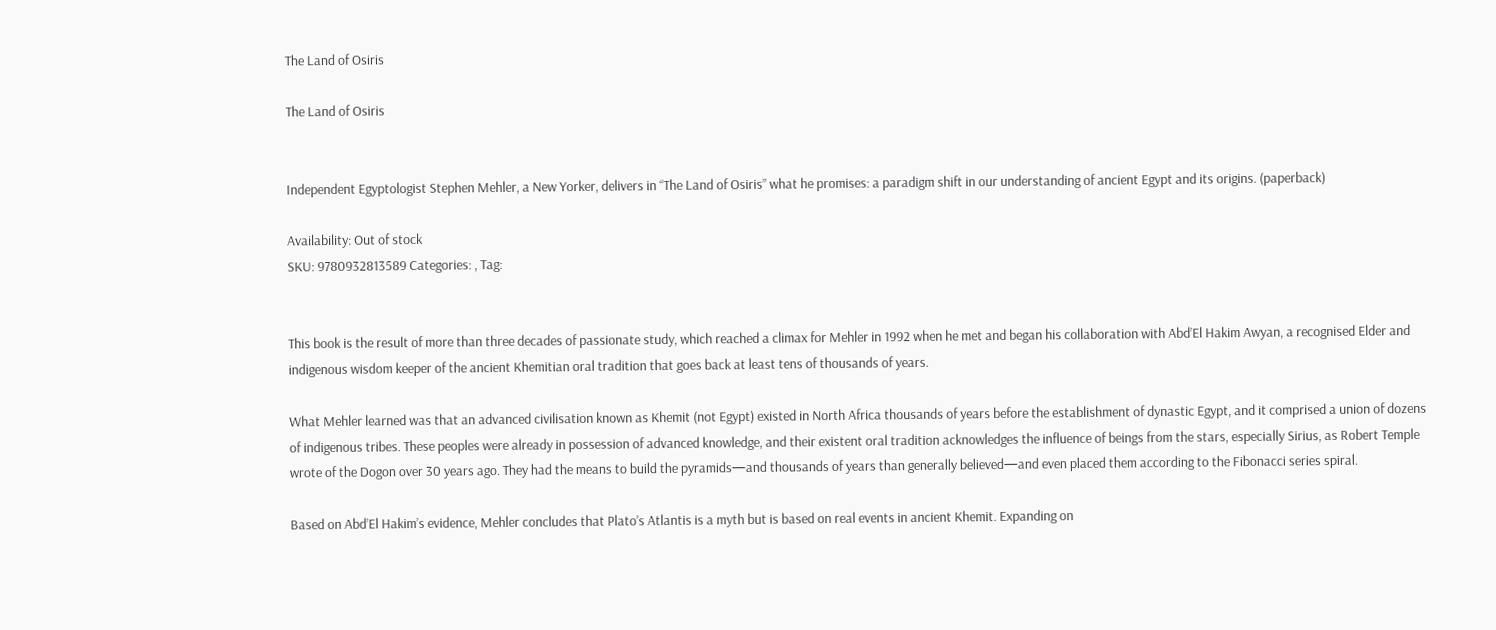The Land of Osiris

The Land of Osiris


Independent Egyptologist Stephen Mehler, a New Yorker, delivers in “The Land of Osiris” what he promises: a paradigm shift in our understanding of ancient Egypt and its origins. (paperback)

Availability: Out of stock
SKU: 9780932813589 Categories: , Tag:


This book is the result of more than three decades of passionate study, which reached a climax for Mehler in 1992 when he met and began his collaboration with Abd’El Hakim Awyan, a recognised Elder and indigenous wisdom keeper of the ancient Khemitian oral tradition that goes back at least tens of thousands of years.

What Mehler learned was that an advanced civilisation known as Khemit (not Egypt) existed in North Africa thousands of years before the establishment of dynastic Egypt, and it comprised a union of dozens of indigenous tribes. These peoples were already in possession of advanced knowledge, and their existent oral tradition acknowledges the influence of beings from the stars, especially Sirius, as Robert Temple wrote of the Dogon over 30 years ago. They had the means to build the pyramids—and thousands of years than generally believed—and even placed them according to the Fibonacci series spiral.

Based on Abd’El Hakim’s evidence, Mehler concludes that Plato’s Atlantis is a myth but is based on real events in ancient Khemit. Expanding on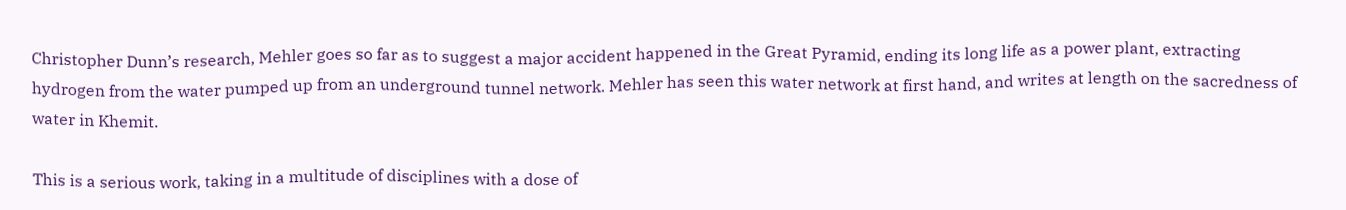Christopher Dunn’s research, Mehler goes so far as to suggest a major accident happened in the Great Pyramid, ending its long life as a power plant, extracting hydrogen from the water pumped up from an underground tunnel network. Mehler has seen this water network at first hand, and writes at length on the sacredness of water in Khemit.

This is a serious work, taking in a multitude of disciplines with a dose of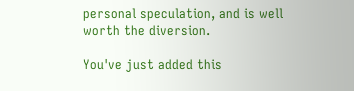personal speculation, and is well worth the diversion.

You've just added this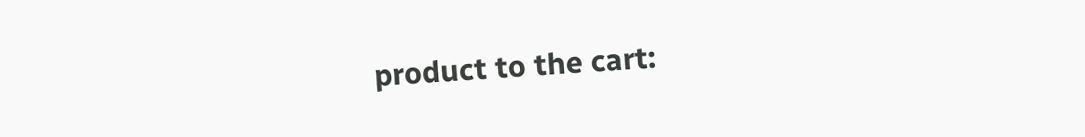product to the cart: